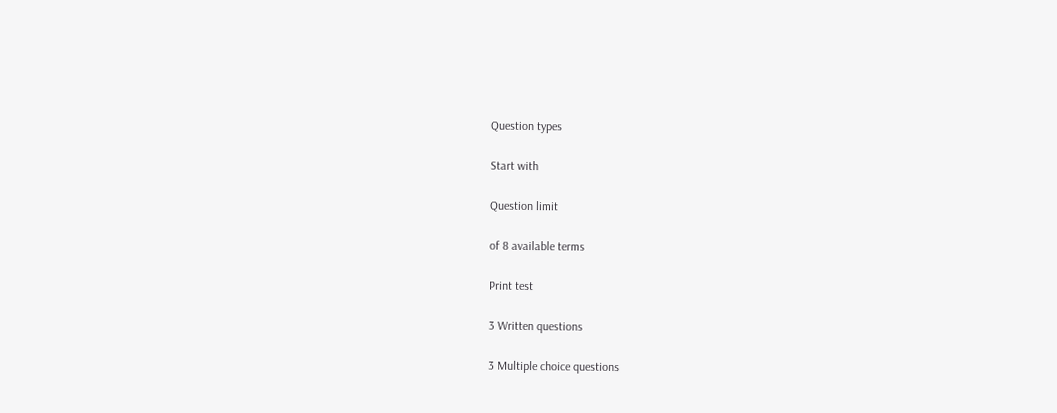Question types

Start with

Question limit

of 8 available terms

Print test

3 Written questions

3 Multiple choice questions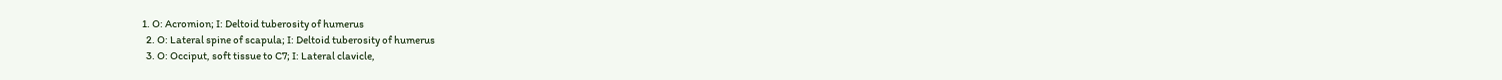1. O: Acromion; I: Deltoid tuberosity of humerus
  2. O: Lateral spine of scapula; I: Deltoid tuberosity of humerus
  3. O: Occiput, soft tissue to C7; I: Lateral clavicle,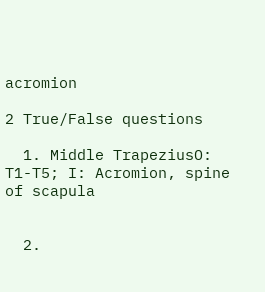acromion

2 True/False questions

  1. Middle TrapeziusO: T1-T5; I: Acromion, spine of scapula


  2.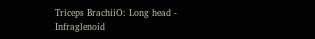Triceps BrachiiO: Long head - Infraglenoid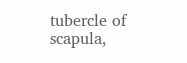tubercle of scapula,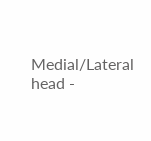Medial/Lateral head -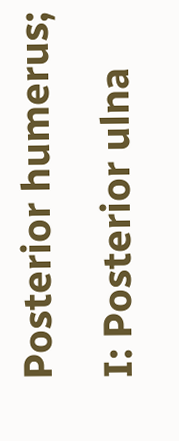Posterior humerus; I: Posterior ulna